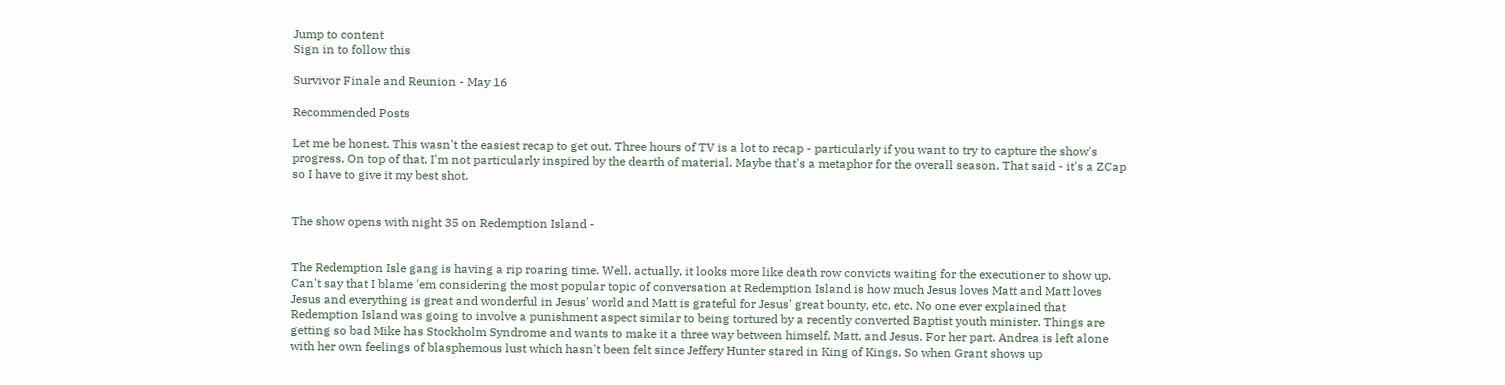Jump to content
Sign in to follow this

Survivor Finale and Reunion - May 16

Recommended Posts

Let me be honest. This wasn't the easiest recap to get out. Three hours of TV is a lot to recap - particularly if you want to try to capture the show's progress. On top of that, I'm not particularly inspired by the dearth of material. Maybe that's a metaphor for the overall season. That said - it's a ZCap so I have to give it my best shot.


The show opens with night 35 on Redemption Island -


The Redemption Isle gang is having a rip roaring time. Well, actually, it looks more like death row convicts waiting for the executioner to show up. Can't say that I blame 'em considering the most popular topic of conversation at Redemption Island is how much Jesus loves Matt and Matt loves Jesus and everything is great and wonderful in Jesus' world and Matt is grateful for Jesus' great bounty, etc, etc. No one ever explained that Redemption Island was going to involve a punishment aspect similar to being tortured by a recently converted Baptist youth minister. Things are getting so bad Mike has Stockholm Syndrome and wants to make it a three way between himself, Matt, and Jesus. For her part. Andrea is left alone with her own feelings of blasphemous lust which hasn't been felt since Jeffery Hunter stared in King of Kings. So when Grant shows up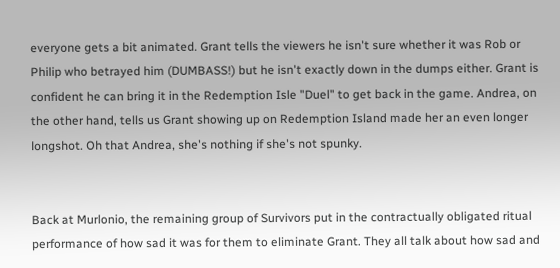everyone gets a bit animated. Grant tells the viewers he isn't sure whether it was Rob or Philip who betrayed him (DUMBASS!) but he isn't exactly down in the dumps either. Grant is confident he can bring it in the Redemption Isle "Duel" to get back in the game. Andrea, on the other hand, tells us Grant showing up on Redemption Island made her an even longer longshot. Oh that Andrea, she's nothing if she's not spunky.


Back at Murlonio, the remaining group of Survivors put in the contractually obligated ritual performance of how sad it was for them to eliminate Grant. They all talk about how sad and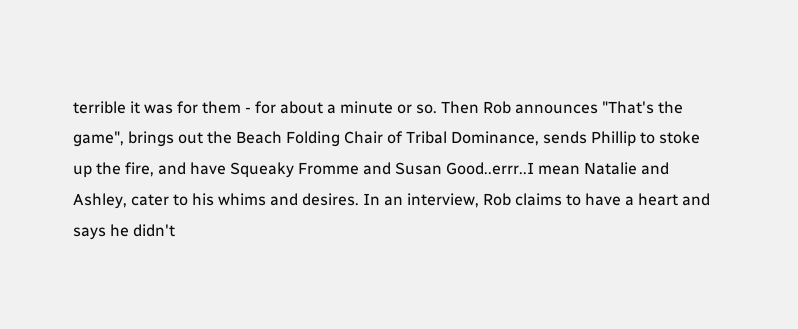terrible it was for them - for about a minute or so. Then Rob announces "That's the game", brings out the Beach Folding Chair of Tribal Dominance, sends Phillip to stoke up the fire, and have Squeaky Fromme and Susan Good..errr..I mean Natalie and Ashley, cater to his whims and desires. In an interview, Rob claims to have a heart and says he didn't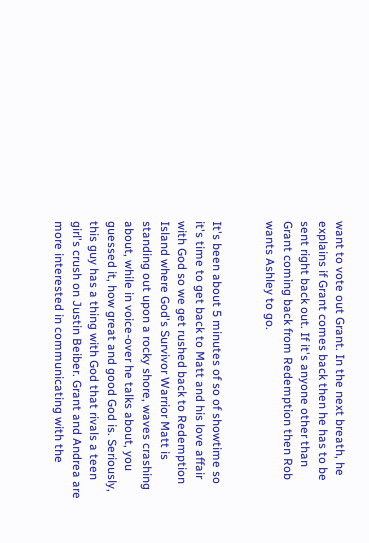want to vote out Grant. In the next breath, he explains if Grant comes back then he has to be sent right back out. If it's anyone other than Grant coming back from Redemption then Rob wants Ashley to go.


It's been about 5 minutes of so of showtime so it's time to get back to Matt and his love affair with God so we get rushed back to Redemption Island where God's Survivor Warrior Matt is standing out upon a rocky shore, waves crashing about, while in voice-over he talks about, you guessed it, how great and good God is. Seriously, this guy has a thing with God that rivals a teen girl's crush on Justin Beiber. Grant and Andrea are more interested in communicating with the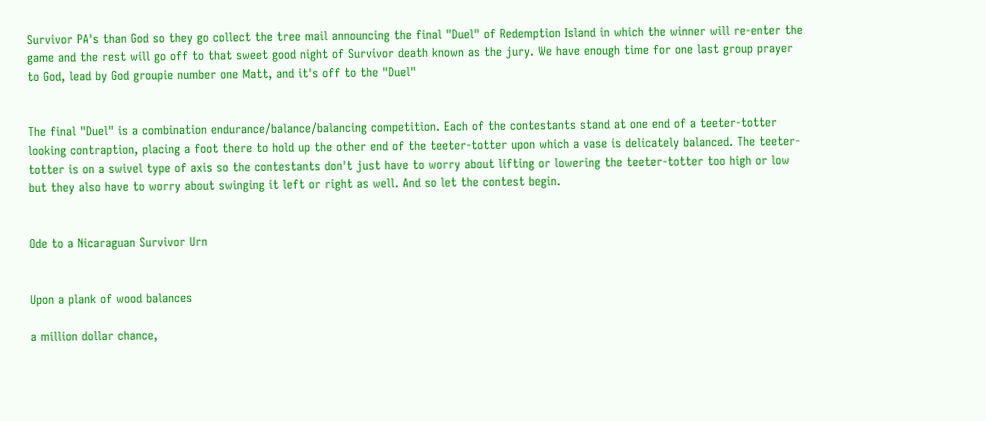Survivor PA's than God so they go collect the tree mail announcing the final "Duel" of Redemption Island in which the winner will re-enter the game and the rest will go off to that sweet good night of Survivor death known as the jury. We have enough time for one last group prayer to God, lead by God groupie number one Matt, and it's off to the "Duel"


The final "Duel" is a combination endurance/balance/balancing competition. Each of the contestants stand at one end of a teeter-totter looking contraption, placing a foot there to hold up the other end of the teeter-totter upon which a vase is delicately balanced. The teeter-totter is on a swivel type of axis so the contestants don't just have to worry about lifting or lowering the teeter-totter too high or low but they also have to worry about swinging it left or right as well. And so let the contest begin.


Ode to a Nicaraguan Survivor Urn


Upon a plank of wood balances

a million dollar chance,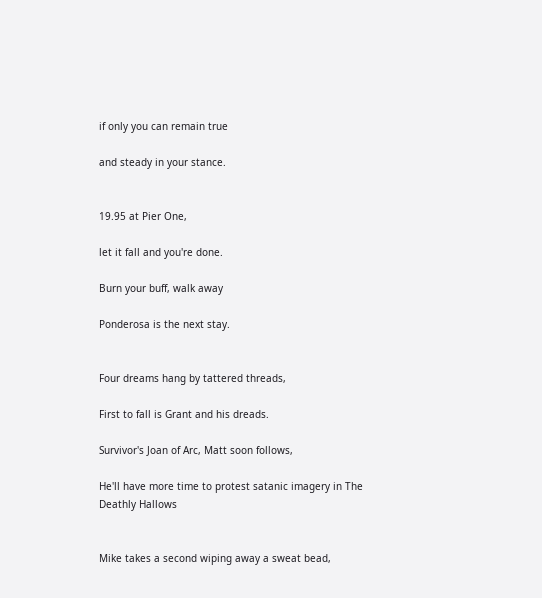if only you can remain true

and steady in your stance.


19.95 at Pier One,

let it fall and you're done.

Burn your buff, walk away

Ponderosa is the next stay.


Four dreams hang by tattered threads,

First to fall is Grant and his dreads.

Survivor's Joan of Arc, Matt soon follows,

He'll have more time to protest satanic imagery in The Deathly Hallows


Mike takes a second wiping away a sweat bead,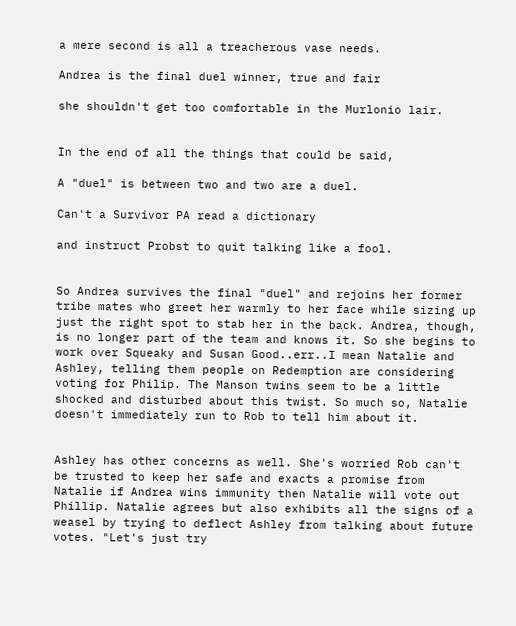a mere second is all a treacherous vase needs.

Andrea is the final duel winner, true and fair

she shouldn't get too comfortable in the Murlonio lair.


In the end of all the things that could be said,

A "duel" is between two and two are a duel.

Can't a Survivor PA read a dictionary

and instruct Probst to quit talking like a fool.


So Andrea survives the final "duel" and rejoins her former tribe mates who greet her warmly to her face while sizing up just the right spot to stab her in the back. Andrea, though, is no longer part of the team and knows it. So she begins to work over Squeaky and Susan Good..err..I mean Natalie and Ashley, telling them people on Redemption are considering voting for Philip. The Manson twins seem to be a little shocked and disturbed about this twist. So much so, Natalie doesn't immediately run to Rob to tell him about it.


Ashley has other concerns as well. She's worried Rob can't be trusted to keep her safe and exacts a promise from Natalie if Andrea wins immunity then Natalie will vote out Phillip. Natalie agrees but also exhibits all the signs of a weasel by trying to deflect Ashley from talking about future votes. "Let's just try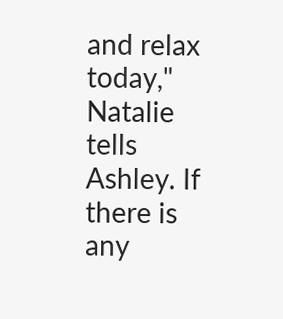and relax today," Natalie tells Ashley. If there is any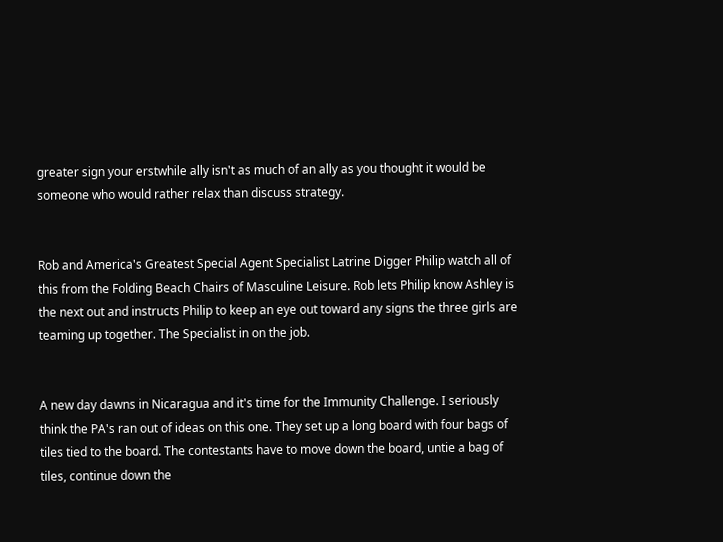greater sign your erstwhile ally isn't as much of an ally as you thought it would be someone who would rather relax than discuss strategy.


Rob and America's Greatest Special Agent Specialist Latrine Digger Philip watch all of this from the Folding Beach Chairs of Masculine Leisure. Rob lets Philip know Ashley is the next out and instructs Philip to keep an eye out toward any signs the three girls are teaming up together. The Specialist in on the job.


A new day dawns in Nicaragua and it's time for the Immunity Challenge. I seriously think the PA's ran out of ideas on this one. They set up a long board with four bags of tiles tied to the board. The contestants have to move down the board, untie a bag of tiles, continue down the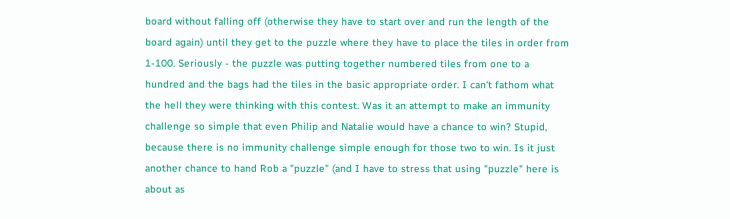board without falling off (otherwise they have to start over and run the length of the board again) until they get to the puzzle where they have to place the tiles in order from 1-100. Seriously - the puzzle was putting together numbered tiles from one to a hundred and the bags had the tiles in the basic appropriate order. I can't fathom what the hell they were thinking with this contest. Was it an attempt to make an immunity challenge so simple that even Philip and Natalie would have a chance to win? Stupid, because there is no immunity challenge simple enough for those two to win. Is it just another chance to hand Rob a "puzzle" (and I have to stress that using "puzzle" here is about as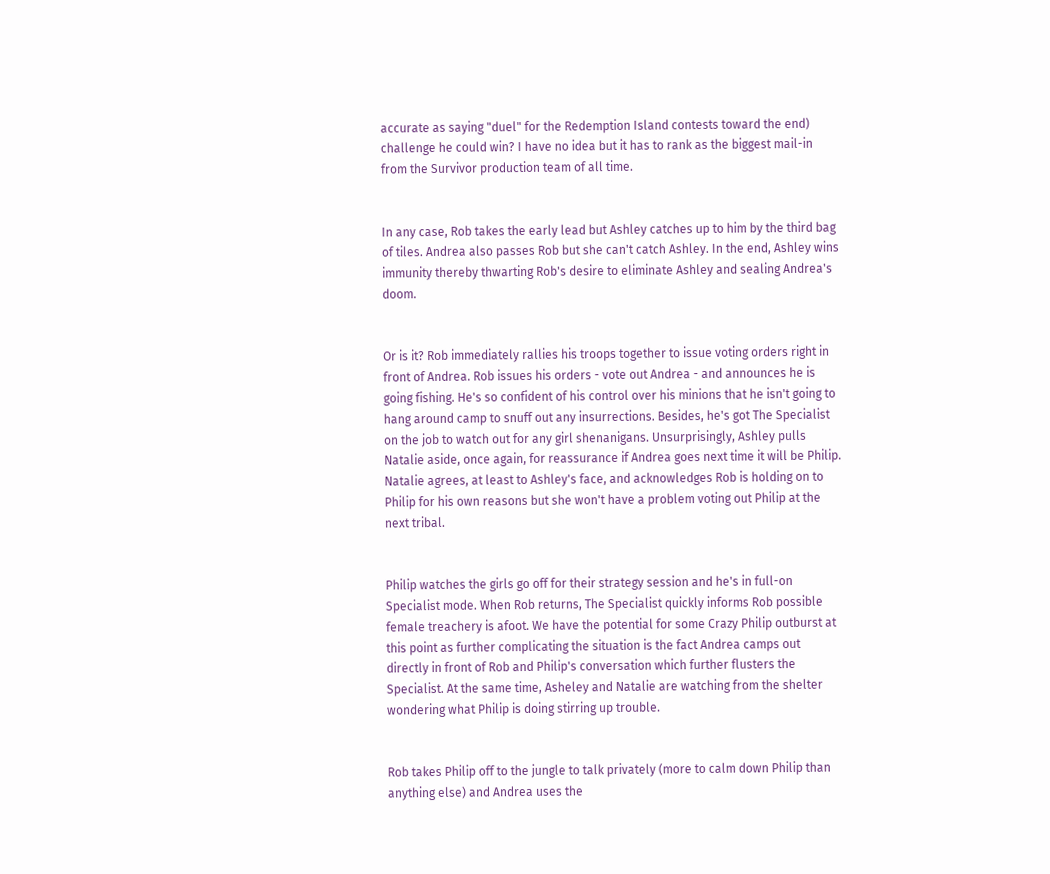accurate as saying "duel" for the Redemption Island contests toward the end) challenge he could win? I have no idea but it has to rank as the biggest mail-in from the Survivor production team of all time.


In any case, Rob takes the early lead but Ashley catches up to him by the third bag of tiles. Andrea also passes Rob but she can't catch Ashley. In the end, Ashley wins immunity thereby thwarting Rob's desire to eliminate Ashley and sealing Andrea's doom.


Or is it? Rob immediately rallies his troops together to issue voting orders right in front of Andrea. Rob issues his orders - vote out Andrea - and announces he is going fishing. He's so confident of his control over his minions that he isn't going to hang around camp to snuff out any insurrections. Besides, he's got The Specialist on the job to watch out for any girl shenanigans. Unsurprisingly, Ashley pulls Natalie aside, once again, for reassurance if Andrea goes next time it will be Philip. Natalie agrees, at least to Ashley's face, and acknowledges Rob is holding on to Philip for his own reasons but she won't have a problem voting out Philip at the next tribal.


Philip watches the girls go off for their strategy session and he's in full-on Specialist mode. When Rob returns, The Specialist quickly informs Rob possible female treachery is afoot. We have the potential for some Crazy Philip outburst at this point as further complicating the situation is the fact Andrea camps out directly in front of Rob and Philip's conversation which further flusters the Specialist. At the same time, Asheley and Natalie are watching from the shelter wondering what Philip is doing stirring up trouble.


Rob takes Philip off to the jungle to talk privately (more to calm down Philip than anything else) and Andrea uses the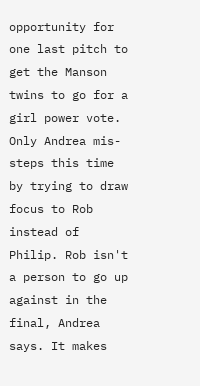opportunity for one last pitch to get the Manson twins to go for a girl power vote. Only Andrea mis-steps this time by trying to draw focus to Rob instead of Philip. Rob isn't a person to go up against in the final, Andrea says. It makes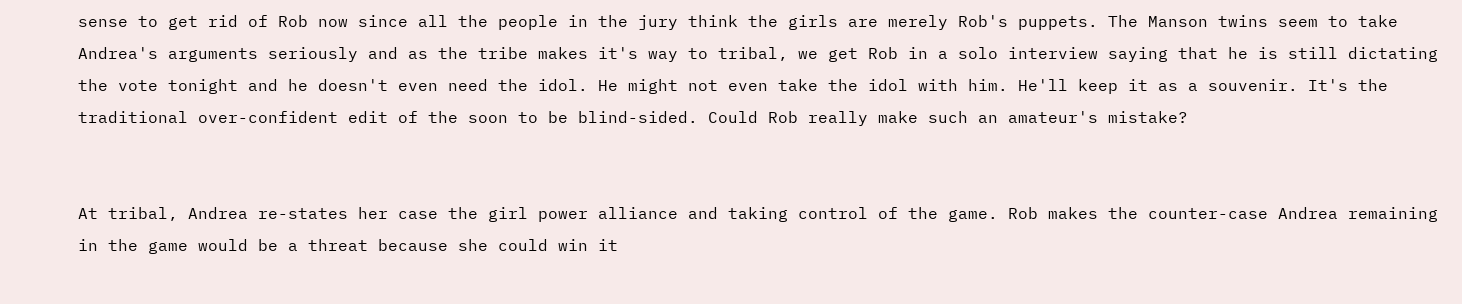sense to get rid of Rob now since all the people in the jury think the girls are merely Rob's puppets. The Manson twins seem to take Andrea's arguments seriously and as the tribe makes it's way to tribal, we get Rob in a solo interview saying that he is still dictating the vote tonight and he doesn't even need the idol. He might not even take the idol with him. He'll keep it as a souvenir. It's the traditional over-confident edit of the soon to be blind-sided. Could Rob really make such an amateur's mistake?


At tribal, Andrea re-states her case the girl power alliance and taking control of the game. Rob makes the counter-case Andrea remaining in the game would be a threat because she could win it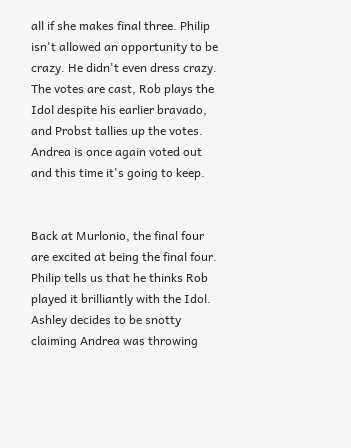all if she makes final three. Philip isn't allowed an opportunity to be crazy. He didn't even dress crazy. The votes are cast, Rob plays the Idol despite his earlier bravado, and Probst tallies up the votes. Andrea is once again voted out and this time it's going to keep.


Back at Murlonio, the final four are excited at being the final four. Philip tells us that he thinks Rob played it brilliantly with the Idol. Ashley decides to be snotty claiming Andrea was throwing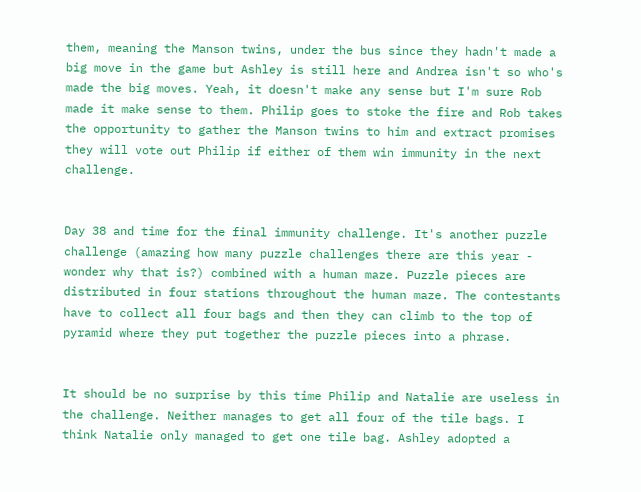them, meaning the Manson twins, under the bus since they hadn't made a big move in the game but Ashley is still here and Andrea isn't so who's made the big moves. Yeah, it doesn't make any sense but I'm sure Rob made it make sense to them. Philip goes to stoke the fire and Rob takes the opportunity to gather the Manson twins to him and extract promises they will vote out Philip if either of them win immunity in the next challenge.


Day 38 and time for the final immunity challenge. It's another puzzle challenge (amazing how many puzzle challenges there are this year - wonder why that is?) combined with a human maze. Puzzle pieces are distributed in four stations throughout the human maze. The contestants have to collect all four bags and then they can climb to the top of pyramid where they put together the puzzle pieces into a phrase.


It should be no surprise by this time Philip and Natalie are useless in the challenge. Neither manages to get all four of the tile bags. I think Natalie only managed to get one tile bag. Ashley adopted a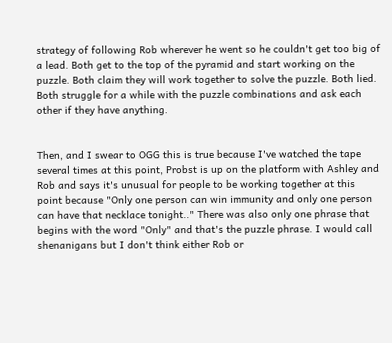strategy of following Rob wherever he went so he couldn't get too big of a lead. Both get to the top of the pyramid and start working on the puzzle. Both claim they will work together to solve the puzzle. Both lied. Both struggle for a while with the puzzle combinations and ask each other if they have anything.


Then, and I swear to OGG this is true because I've watched the tape several times at this point, Probst is up on the platform with Ashley and Rob and says it's unusual for people to be working together at this point because "Only one person can win immunity and only one person can have that necklace tonight.." There was also only one phrase that begins with the word "Only" and that's the puzzle phrase. I would call shenanigans but I don't think either Rob or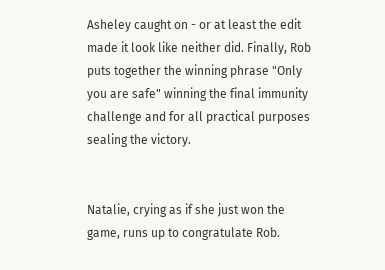Asheley caught on - or at least the edit made it look like neither did. Finally, Rob puts together the winning phrase "Only you are safe" winning the final immunity challenge and for all practical purposes sealing the victory.


Natalie, crying as if she just won the game, runs up to congratulate Rob.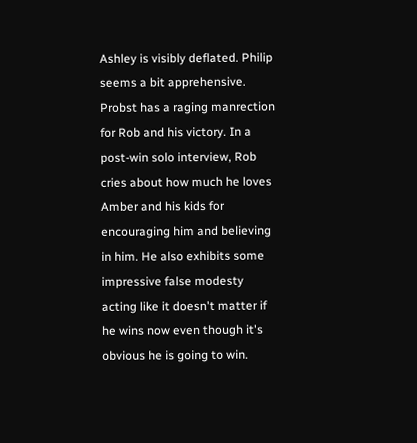Ashley is visibly deflated. Philip seems a bit apprehensive. Probst has a raging manrection for Rob and his victory. In a post-win solo interview, Rob cries about how much he loves Amber and his kids for encouraging him and believing in him. He also exhibits some impressive false modesty acting like it doesn't matter if he wins now even though it's obvious he is going to win.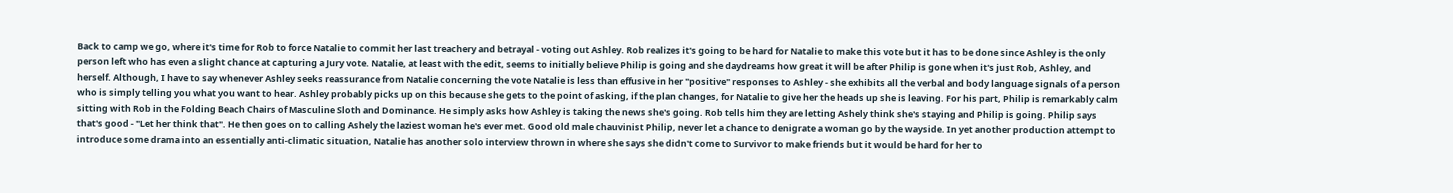Back to camp we go, where it's time for Rob to force Natalie to commit her last treachery and betrayal - voting out Ashley. Rob realizes it's going to be hard for Natalie to make this vote but it has to be done since Ashley is the only person left who has even a slight chance at capturing a Jury vote. Natalie, at least with the edit, seems to initially believe Philip is going and she daydreams how great it will be after Philip is gone when it's just Rob, Ashley, and herself. Although, I have to say whenever Ashley seeks reassurance from Natalie concerning the vote Natalie is less than effusive in her "positive" responses to Ashley - she exhibits all the verbal and body language signals of a person who is simply telling you what you want to hear. Ashley probably picks up on this because she gets to the point of asking, if the plan changes, for Natalie to give her the heads up she is leaving. For his part, Philip is remarkably calm sitting with Rob in the Folding Beach Chairs of Masculine Sloth and Dominance. He simply asks how Ashley is taking the news she's going. Rob tells him they are letting Ashely think she's staying and Philip is going. Philip says that's good - "Let her think that". He then goes on to calling Ashely the laziest woman he's ever met. Good old male chauvinist Philip, never let a chance to denigrate a woman go by the wayside. In yet another production attempt to introduce some drama into an essentially anti-climatic situation, Natalie has another solo interview thrown in where she says she didn't come to Survivor to make friends but it would be hard for her to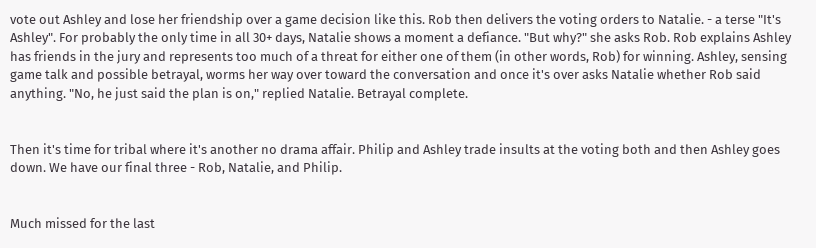vote out Ashley and lose her friendship over a game decision like this. Rob then delivers the voting orders to Natalie. - a terse "It's Ashley". For probably the only time in all 30+ days, Natalie shows a moment a defiance. "But why?" she asks Rob. Rob explains Ashley has friends in the jury and represents too much of a threat for either one of them (in other words, Rob) for winning. Ashley, sensing game talk and possible betrayal, worms her way over toward the conversation and once it's over asks Natalie whether Rob said anything. "No, he just said the plan is on," replied Natalie. Betrayal complete.


Then it's time for tribal where it's another no drama affair. Philip and Ashley trade insults at the voting both and then Ashley goes down. We have our final three - Rob, Natalie, and Philip.


Much missed for the last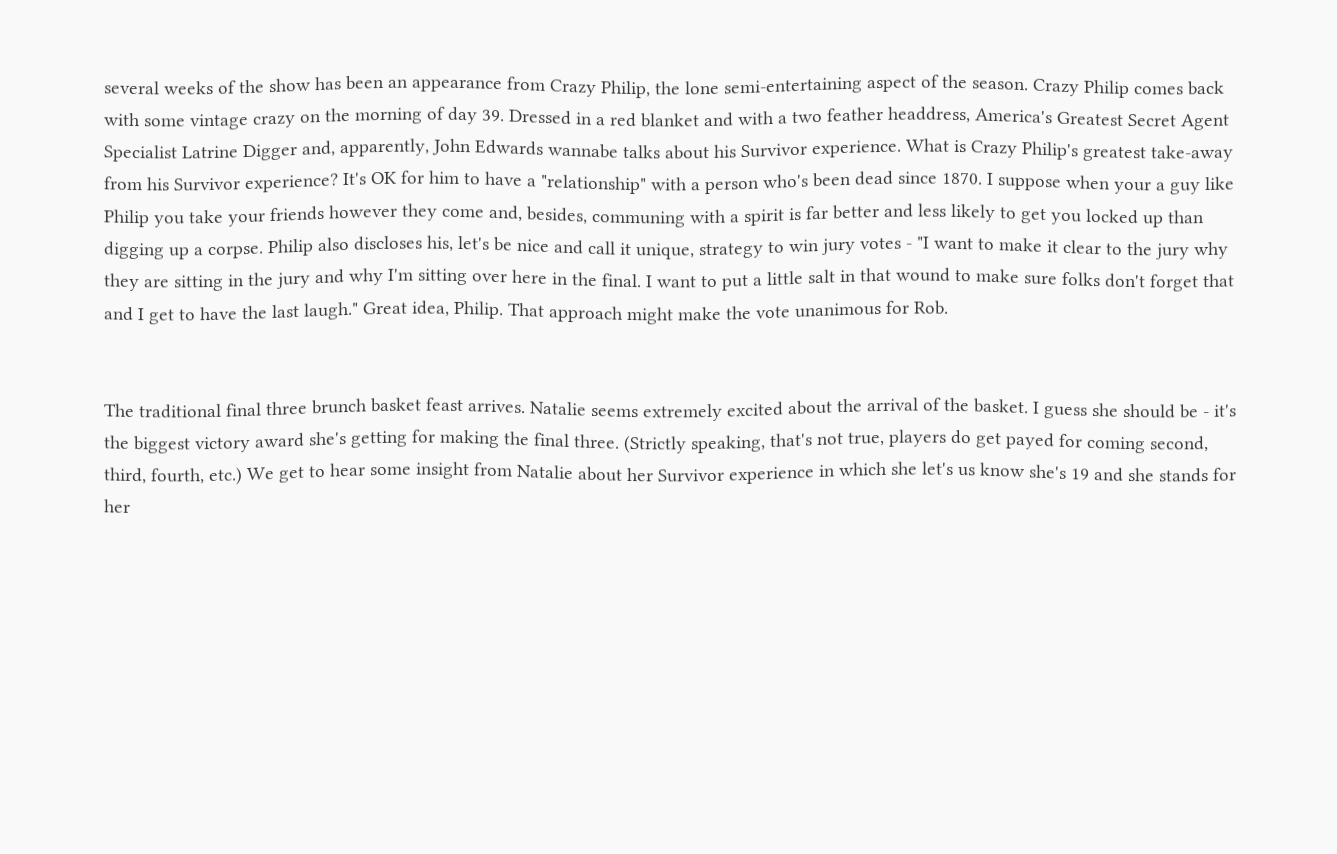several weeks of the show has been an appearance from Crazy Philip, the lone semi-entertaining aspect of the season. Crazy Philip comes back with some vintage crazy on the morning of day 39. Dressed in a red blanket and with a two feather headdress, America's Greatest Secret Agent Specialist Latrine Digger and, apparently, John Edwards wannabe talks about his Survivor experience. What is Crazy Philip's greatest take-away from his Survivor experience? It's OK for him to have a "relationship" with a person who's been dead since 1870. I suppose when your a guy like Philip you take your friends however they come and, besides, communing with a spirit is far better and less likely to get you locked up than digging up a corpse. Philip also discloses his, let's be nice and call it unique, strategy to win jury votes - "I want to make it clear to the jury why they are sitting in the jury and why I'm sitting over here in the final. I want to put a little salt in that wound to make sure folks don't forget that and I get to have the last laugh." Great idea, Philip. That approach might make the vote unanimous for Rob.


The traditional final three brunch basket feast arrives. Natalie seems extremely excited about the arrival of the basket. I guess she should be - it's the biggest victory award she's getting for making the final three. (Strictly speaking, that's not true, players do get payed for coming second, third, fourth, etc.) We get to hear some insight from Natalie about her Survivor experience in which she let's us know she's 19 and she stands for her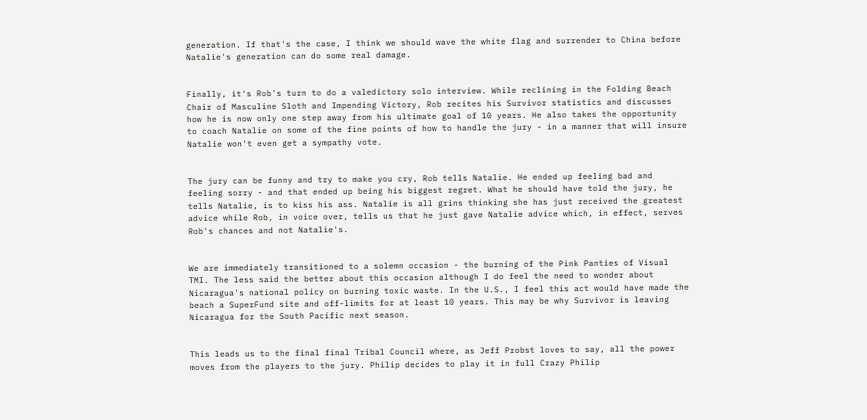generation. If that's the case, I think we should wave the white flag and surrender to China before Natalie's generation can do some real damage.


Finally, it's Rob's turn to do a valedictory solo interview. While reclining in the Folding Beach Chair of Masculine Sloth and Impending Victory, Rob recites his Survivor statistics and discusses how he is now only one step away from his ultimate goal of 10 years. He also takes the opportunity to coach Natalie on some of the fine points of how to handle the jury - in a manner that will insure Natalie won't even get a sympathy vote.


The jury can be funny and try to make you cry, Rob tells Natalie. He ended up feeling bad and feeling sorry - and that ended up being his biggest regret. What he should have told the jury, he tells Natalie, is to kiss his ass. Natalie is all grins thinking she has just received the greatest advice while Rob, in voice over, tells us that he just gave Natalie advice which, in effect, serves Rob's chances and not Natalie's.


We are immediately transitioned to a solemn occasion - the burning of the Pink Panties of Visual TMI. The less said the better about this occasion although I do feel the need to wonder about Nicaragua's national policy on burning toxic waste. In the U.S., I feel this act would have made the beach a SuperFund site and off-limits for at least 10 years. This may be why Survivor is leaving Nicaragua for the South Pacific next season.


This leads us to the final final Tribal Council where, as Jeff Probst loves to say, all the power moves from the players to the jury. Philip decides to play it in full Crazy Philip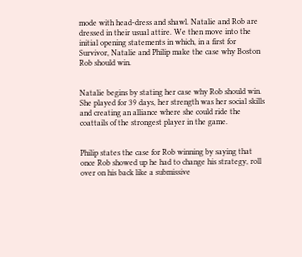mode with head-dress and shawl. Natalie and Rob are dressed in their usual attire. We then move into the initial opening statements in which, in a first for Survivor, Natalie and Philip make the case why Boston Rob should win.


Natalie begins by stating her case why Rob should win. She played for 39 days, her strength was her social skills and creating an alliance where she could ride the coattails of the strongest player in the game.


Philip states the case for Rob winning by saying that once Rob showed up he had to change his strategy, roll over on his back like a submissive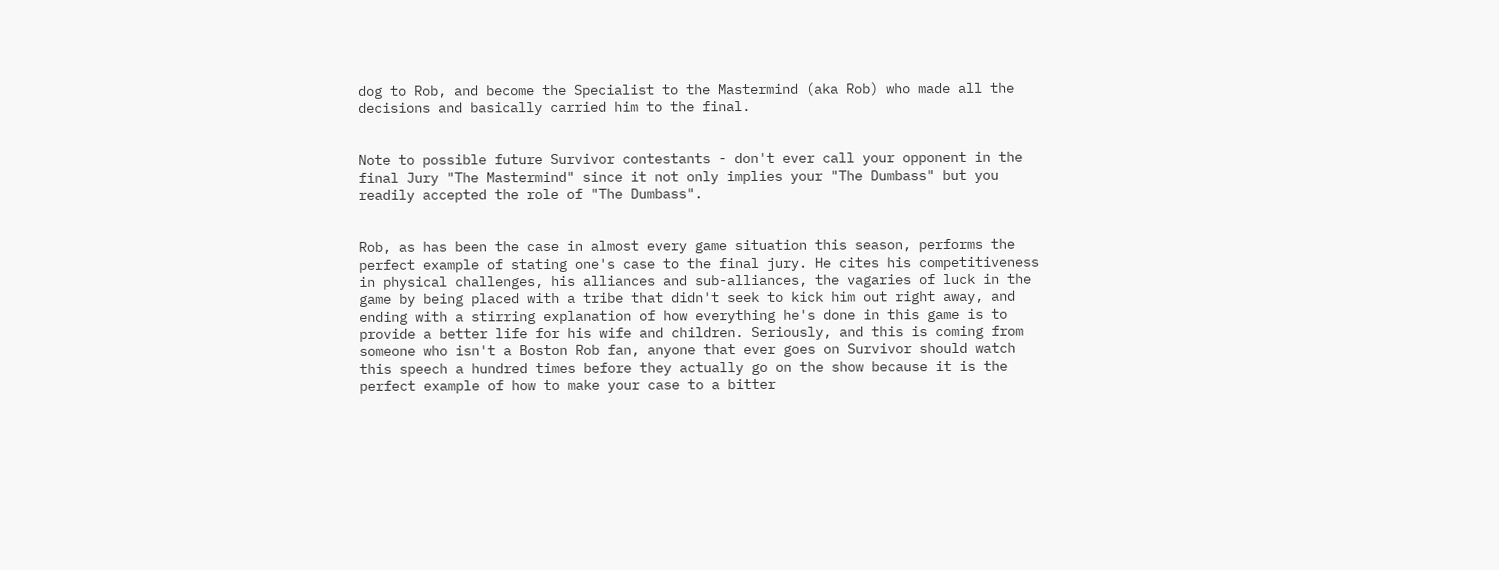dog to Rob, and become the Specialist to the Mastermind (aka Rob) who made all the decisions and basically carried him to the final.


Note to possible future Survivor contestants - don't ever call your opponent in the final Jury "The Mastermind" since it not only implies your "The Dumbass" but you readily accepted the role of "The Dumbass".


Rob, as has been the case in almost every game situation this season, performs the perfect example of stating one's case to the final jury. He cites his competitiveness in physical challenges, his alliances and sub-alliances, the vagaries of luck in the game by being placed with a tribe that didn't seek to kick him out right away, and ending with a stirring explanation of how everything he's done in this game is to provide a better life for his wife and children. Seriously, and this is coming from someone who isn't a Boston Rob fan, anyone that ever goes on Survivor should watch this speech a hundred times before they actually go on the show because it is the perfect example of how to make your case to a bitter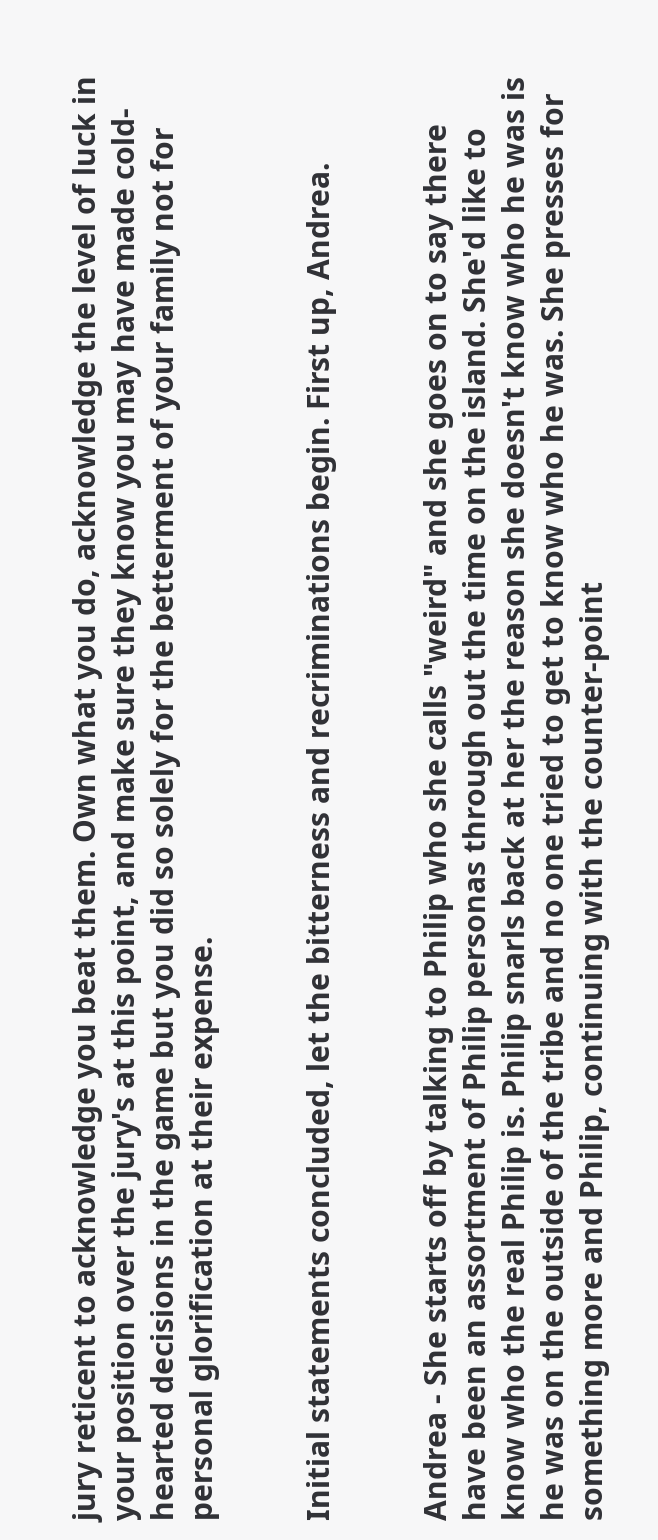jury reticent to acknowledge you beat them. Own what you do, acknowledge the level of luck in your position over the jury's at this point, and make sure they know you may have made cold-hearted decisions in the game but you did so solely for the betterment of your family not for personal glorification at their expense.


Initial statements concluded, let the bitterness and recriminations begin. First up, Andrea.


Andrea - She starts off by talking to Philip who she calls "weird" and she goes on to say there have been an assortment of Philip personas through out the time on the island. She'd like to know who the real Philip is. Philip snarls back at her the reason she doesn't know who he was is he was on the outside of the tribe and no one tried to get to know who he was. She presses for something more and Philip, continuing with the counter-point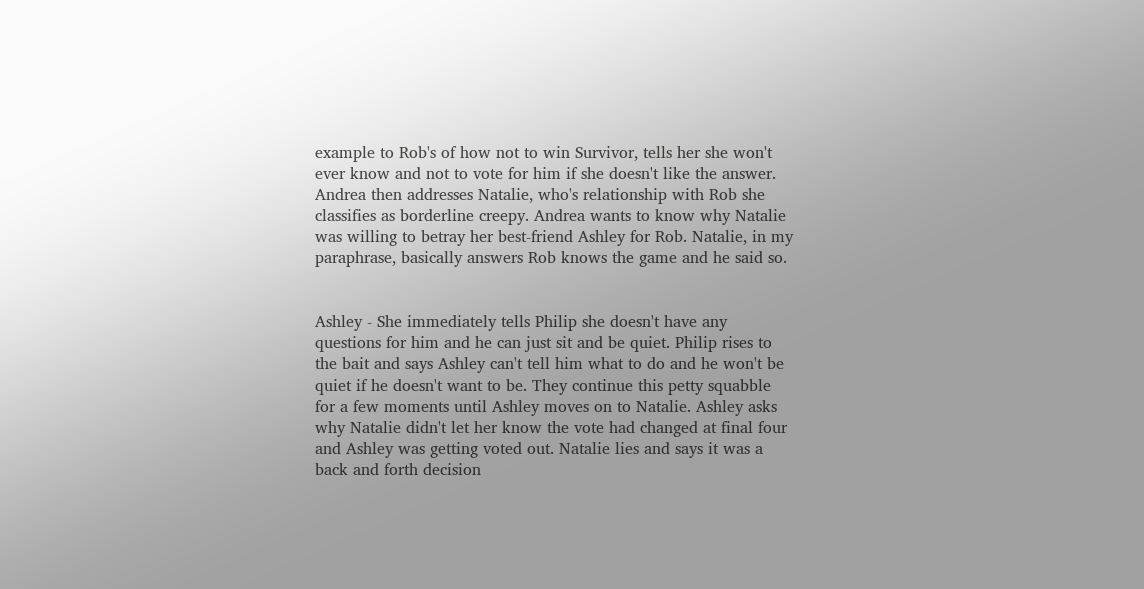example to Rob's of how not to win Survivor, tells her she won't ever know and not to vote for him if she doesn't like the answer. Andrea then addresses Natalie, who's relationship with Rob she classifies as borderline creepy. Andrea wants to know why Natalie was willing to betray her best-friend Ashley for Rob. Natalie, in my paraphrase, basically answers Rob knows the game and he said so.


Ashley - She immediately tells Philip she doesn't have any questions for him and he can just sit and be quiet. Philip rises to the bait and says Ashley can't tell him what to do and he won't be quiet if he doesn't want to be. They continue this petty squabble for a few moments until Ashley moves on to Natalie. Ashley asks why Natalie didn't let her know the vote had changed at final four and Ashley was getting voted out. Natalie lies and says it was a back and forth decision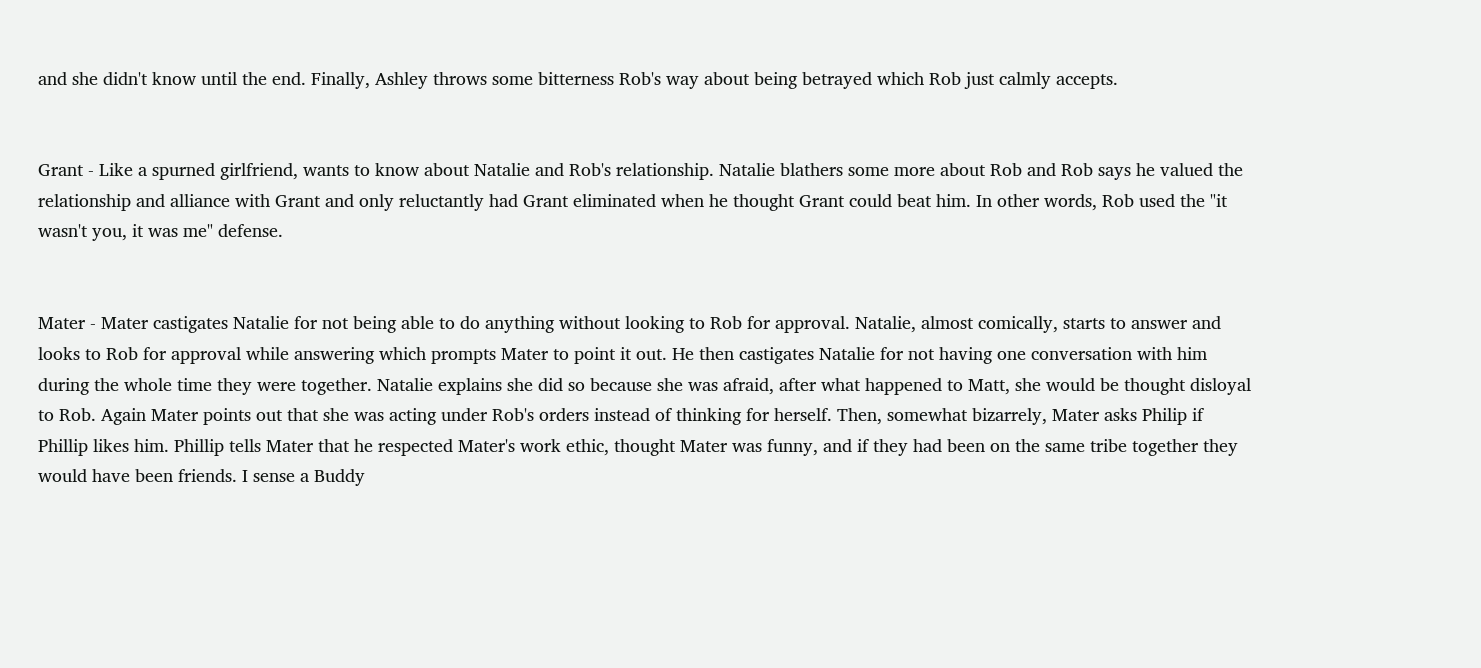and she didn't know until the end. Finally, Ashley throws some bitterness Rob's way about being betrayed which Rob just calmly accepts.


Grant - Like a spurned girlfriend, wants to know about Natalie and Rob's relationship. Natalie blathers some more about Rob and Rob says he valued the relationship and alliance with Grant and only reluctantly had Grant eliminated when he thought Grant could beat him. In other words, Rob used the "it wasn't you, it was me" defense.


Mater - Mater castigates Natalie for not being able to do anything without looking to Rob for approval. Natalie, almost comically, starts to answer and looks to Rob for approval while answering which prompts Mater to point it out. He then castigates Natalie for not having one conversation with him during the whole time they were together. Natalie explains she did so because she was afraid, after what happened to Matt, she would be thought disloyal to Rob. Again Mater points out that she was acting under Rob's orders instead of thinking for herself. Then, somewhat bizarrely, Mater asks Philip if Phillip likes him. Phillip tells Mater that he respected Mater's work ethic, thought Mater was funny, and if they had been on the same tribe together they would have been friends. I sense a Buddy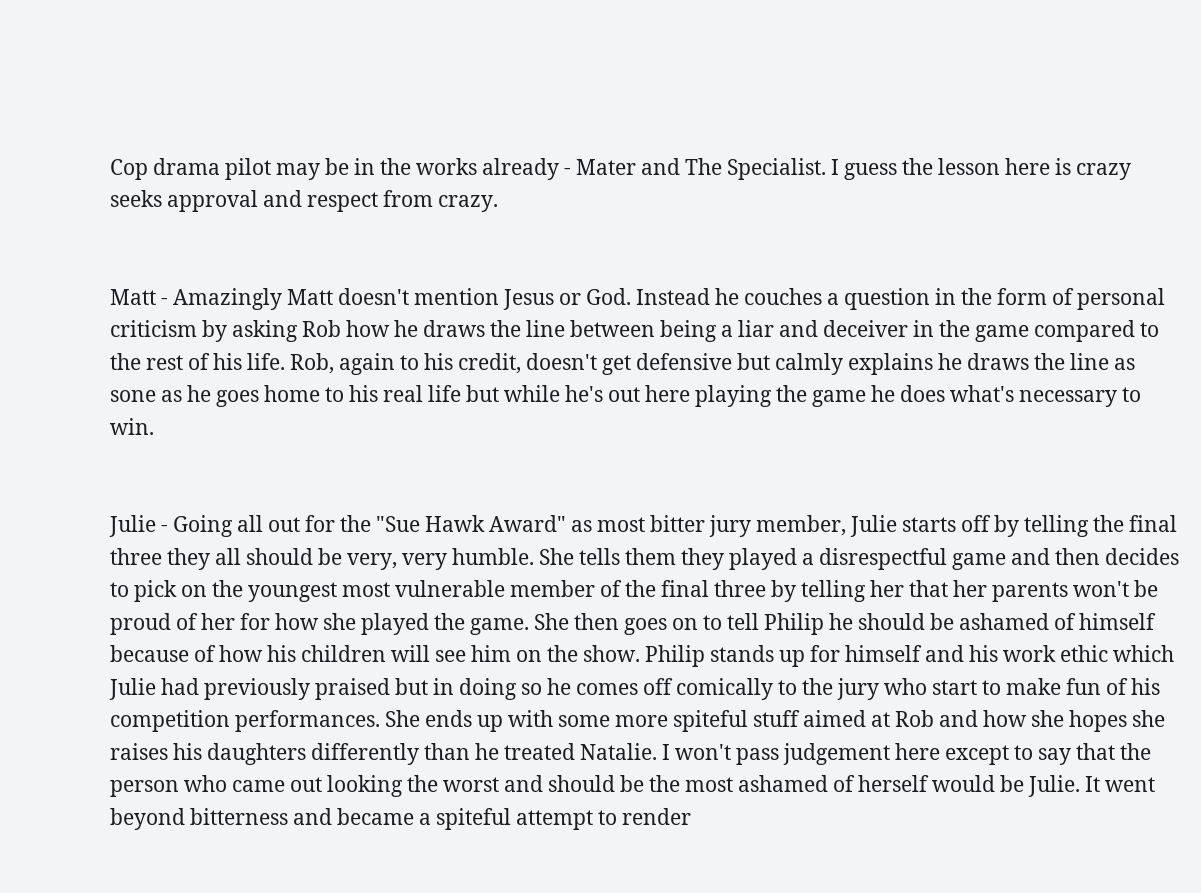Cop drama pilot may be in the works already - Mater and The Specialist. I guess the lesson here is crazy seeks approval and respect from crazy.


Matt - Amazingly Matt doesn't mention Jesus or God. Instead he couches a question in the form of personal criticism by asking Rob how he draws the line between being a liar and deceiver in the game compared to the rest of his life. Rob, again to his credit, doesn't get defensive but calmly explains he draws the line as sone as he goes home to his real life but while he's out here playing the game he does what's necessary to win.


Julie - Going all out for the "Sue Hawk Award" as most bitter jury member, Julie starts off by telling the final three they all should be very, very humble. She tells them they played a disrespectful game and then decides to pick on the youngest most vulnerable member of the final three by telling her that her parents won't be proud of her for how she played the game. She then goes on to tell Philip he should be ashamed of himself because of how his children will see him on the show. Philip stands up for himself and his work ethic which Julie had previously praised but in doing so he comes off comically to the jury who start to make fun of his competition performances. She ends up with some more spiteful stuff aimed at Rob and how she hopes she raises his daughters differently than he treated Natalie. I won't pass judgement here except to say that the person who came out looking the worst and should be the most ashamed of herself would be Julie. It went beyond bitterness and became a spiteful attempt to render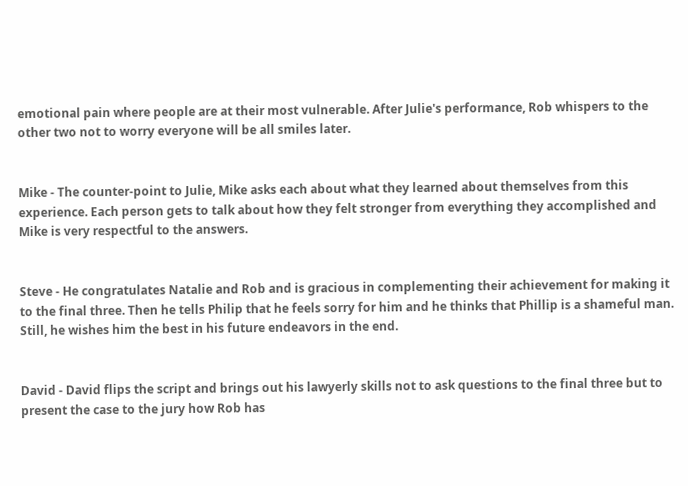emotional pain where people are at their most vulnerable. After Julie's performance, Rob whispers to the other two not to worry everyone will be all smiles later.


Mike - The counter-point to Julie, Mike asks each about what they learned about themselves from this experience. Each person gets to talk about how they felt stronger from everything they accomplished and Mike is very respectful to the answers.


Steve - He congratulates Natalie and Rob and is gracious in complementing their achievement for making it to the final three. Then he tells Philip that he feels sorry for him and he thinks that Phillip is a shameful man. Still, he wishes him the best in his future endeavors in the end.


David - David flips the script and brings out his lawyerly skills not to ask questions to the final three but to present the case to the jury how Rob has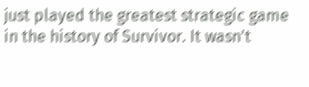just played the greatest strategic game in the history of Survivor. It wasn't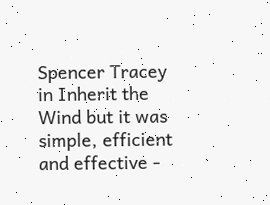Spencer Tracey in Inherit the Wind but it was simple, efficient and effective -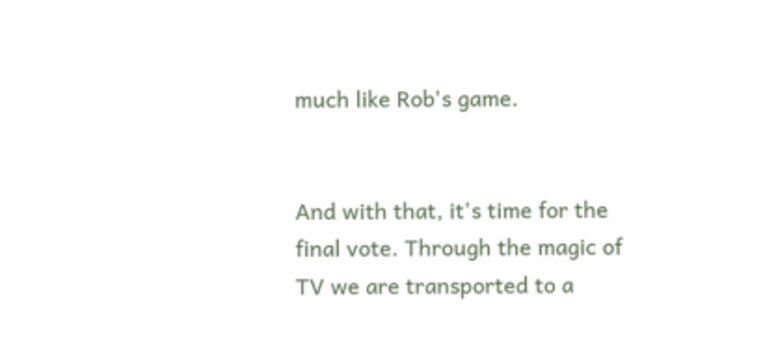much like Rob's game.


And with that, it's time for the final vote. Through the magic of TV we are transported to a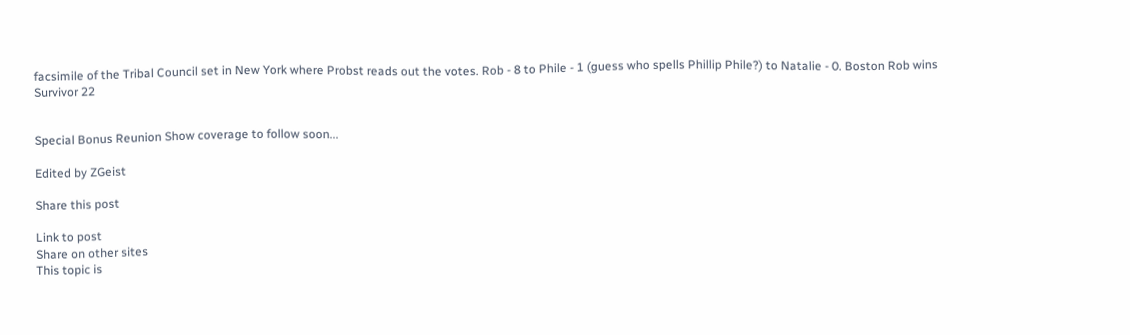facsimile of the Tribal Council set in New York where Probst reads out the votes. Rob - 8 to Phile - 1 (guess who spells Phillip Phile?) to Natalie - 0. Boston Rob wins Survivor 22


Special Bonus Reunion Show coverage to follow soon...

Edited by ZGeist

Share this post

Link to post
Share on other sites
This topic is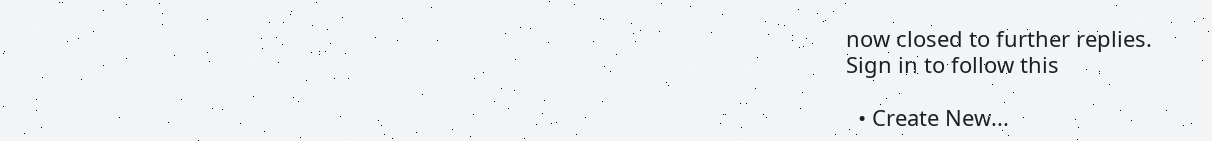now closed to further replies.
Sign in to follow this

  • Create New...